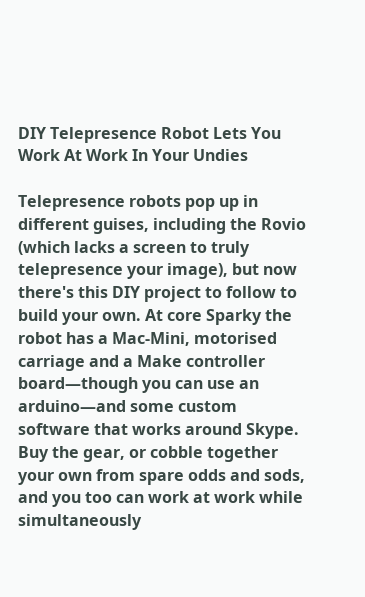DIY Telepresence Robot Lets You Work At Work In Your Undies

Telepresence robots pop up in different guises, including the Rovio (which lacks a screen to truly telepresence your image), but now there's this DIY project to follow to build your own. At core Sparky the robot has a Mac-Mini, motorised carriage and a Make controller board—though you can use an arduino—and some custom software that works around Skype. Buy the gear, or cobble together your own from spare odds and sods, and you too can work at work while simultaneously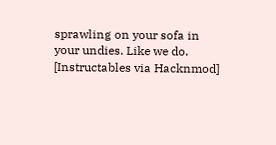sprawling on your sofa in your undies. Like we do. [Instructables via Hacknmod]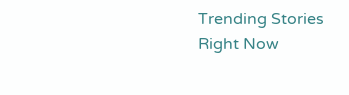Trending Stories Right Now